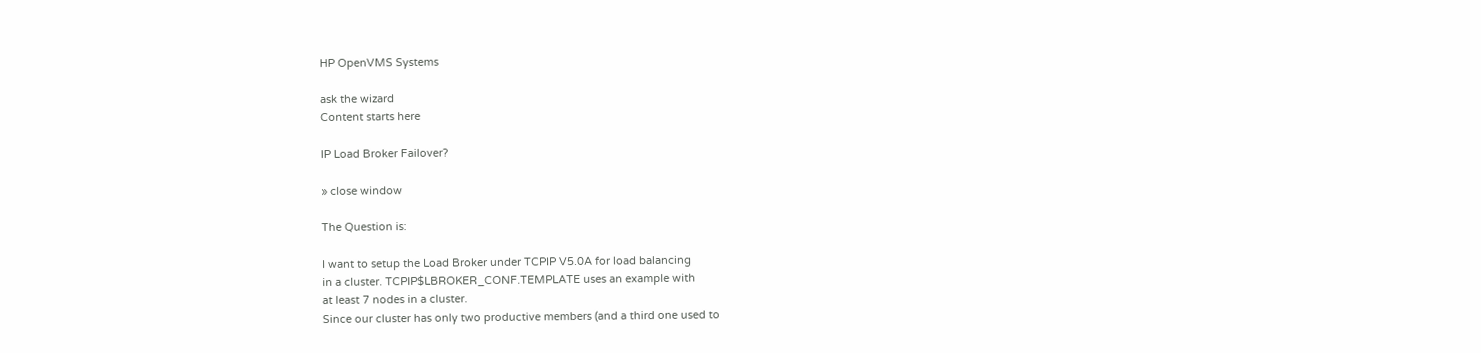HP OpenVMS Systems

ask the wizard
Content starts here

IP Load Broker Failover?

» close window

The Question is:

I want to setup the Load Broker under TCPIP V5.0A for load balancing
in a cluster. TCPIP$LBROKER_CONF.TEMPLATE uses an example with
at least 7 nodes in a cluster.
Since our cluster has only two productive members (and a third one used to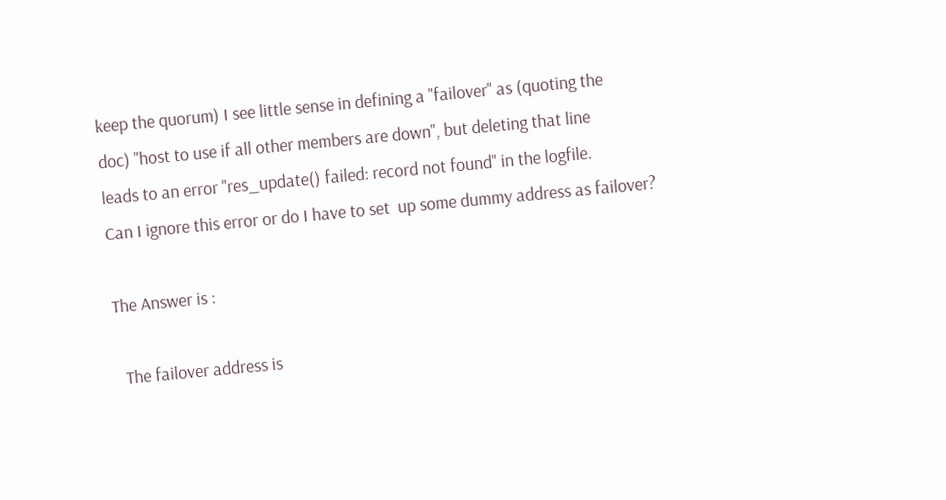keep the quorum) I see little sense in defining a "failover" as (quoting the
doc) "host to use if all other members are down", but deleting that line
leads to an error "res_update() failed: record not found" in the logfile.
Can I ignore this error or do I have to set  up some dummy address as failover?

The Answer is :

  The failover address is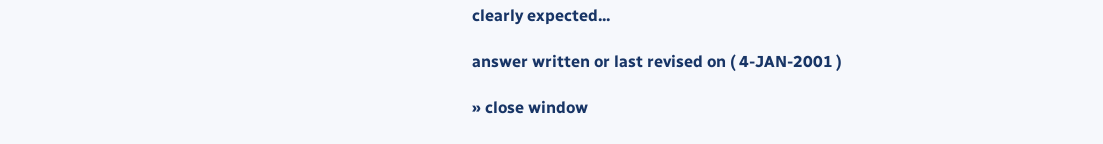clearly expected...

answer written or last revised on ( 4-JAN-2001 )

» close window